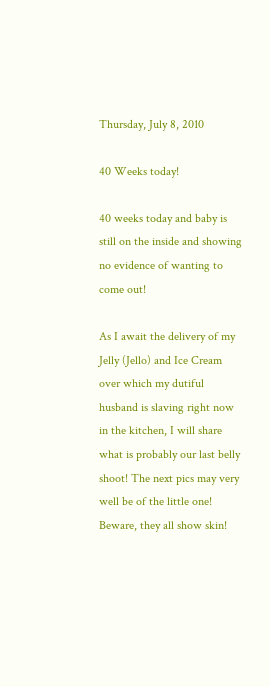Thursday, July 8, 2010

40 Weeks today!

40 weeks today and baby is still on the inside and showing no evidence of wanting to come out!

As I await the delivery of my Jelly (Jello) and Ice Cream over which my dutiful husband is slaving right now in the kitchen, I will share what is probably our last belly shoot! The next pics may very well be of the little one! Beware, they all show skin!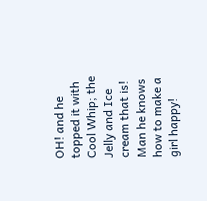OH! and he topped it with Cool Whip; the Jelly and Ice cream that is! Man he knows how to make a girl happy!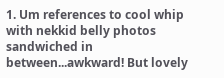1. Um references to cool whip with nekkid belly photos sandwiched in between...awkward! But lovely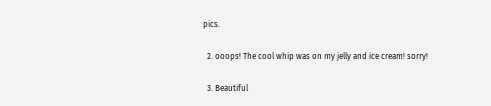pics.

  2. ooops! The cool whip was on my jelly and ice cream! sorry!

  3. Beautiful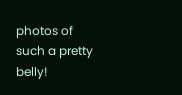photos of such a pretty belly!